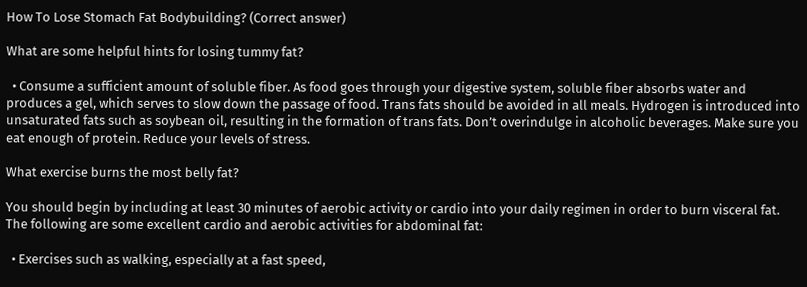How To Lose Stomach Fat Bodybuilding? (Correct answer)

What are some helpful hints for losing tummy fat?

  • Consume a sufficient amount of soluble fiber. As food goes through your digestive system, soluble fiber absorbs water and produces a gel, which serves to slow down the passage of food. Trans fats should be avoided in all meals. Hydrogen is introduced into unsaturated fats such as soybean oil, resulting in the formation of trans fats. Don’t overindulge in alcoholic beverages. Make sure you eat enough of protein. Reduce your levels of stress.

What exercise burns the most belly fat?

You should begin by including at least 30 minutes of aerobic activity or cardio into your daily regimen in order to burn visceral fat. The following are some excellent cardio and aerobic activities for abdominal fat:

  • Exercises such as walking, especially at a fast speed,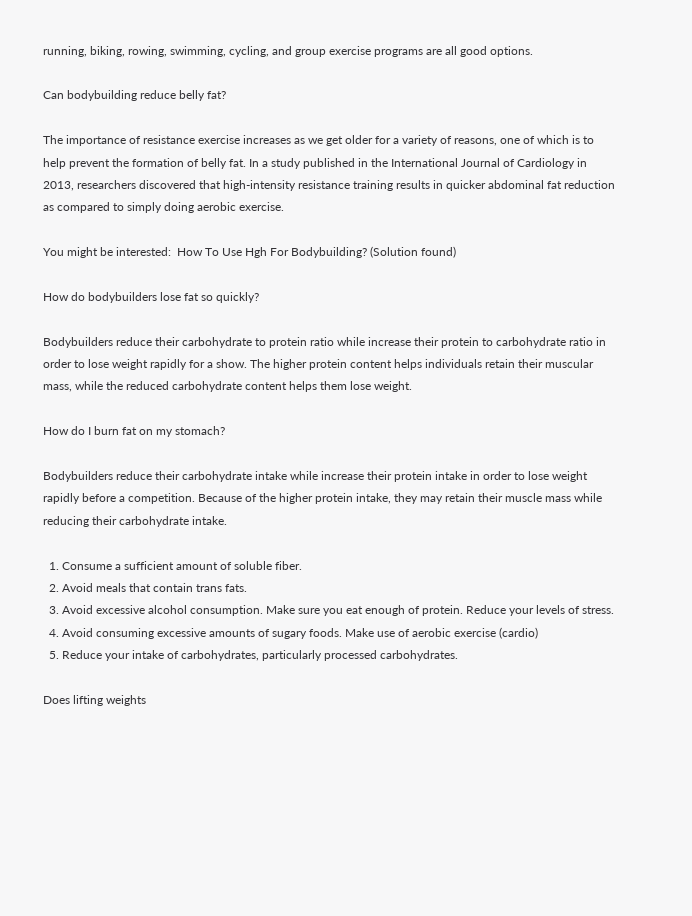running, biking, rowing, swimming, cycling, and group exercise programs are all good options.

Can bodybuilding reduce belly fat?

The importance of resistance exercise increases as we get older for a variety of reasons, one of which is to help prevent the formation of belly fat. In a study published in the International Journal of Cardiology in 2013, researchers discovered that high-intensity resistance training results in quicker abdominal fat reduction as compared to simply doing aerobic exercise.

You might be interested:  How To Use Hgh For Bodybuilding? (Solution found)

How do bodybuilders lose fat so quickly?

Bodybuilders reduce their carbohydrate to protein ratio while increase their protein to carbohydrate ratio in order to lose weight rapidly for a show. The higher protein content helps individuals retain their muscular mass, while the reduced carbohydrate content helps them lose weight.

How do I burn fat on my stomach?

Bodybuilders reduce their carbohydrate intake while increase their protein intake in order to lose weight rapidly before a competition. Because of the higher protein intake, they may retain their muscle mass while reducing their carbohydrate intake.

  1. Consume a sufficient amount of soluble fiber.
  2. Avoid meals that contain trans fats.
  3. Avoid excessive alcohol consumption. Make sure you eat enough of protein. Reduce your levels of stress.
  4. Avoid consuming excessive amounts of sugary foods. Make use of aerobic exercise (cardio)
  5. Reduce your intake of carbohydrates, particularly processed carbohydrates.

Does lifting weights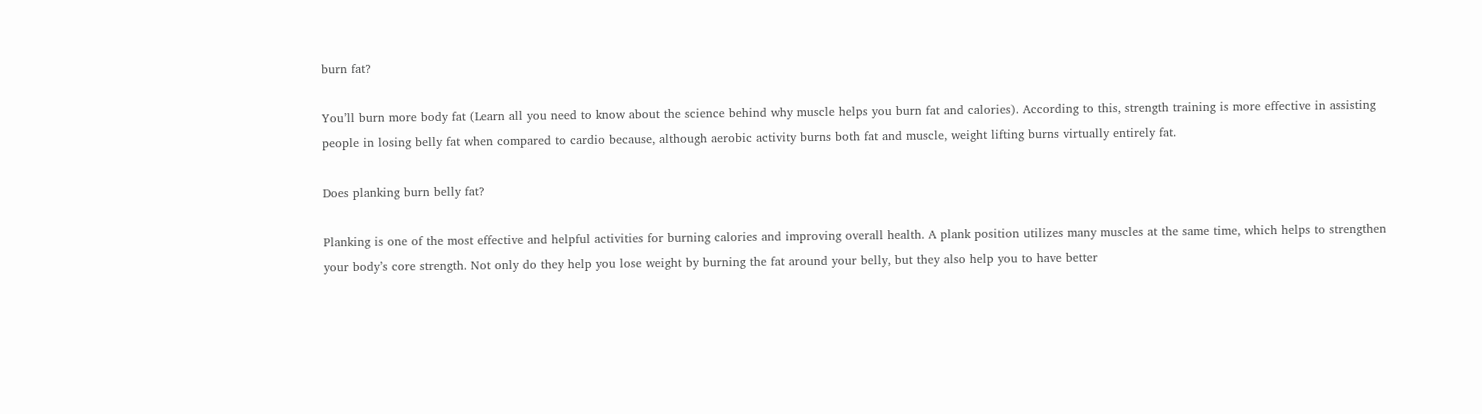burn fat?

You’ll burn more body fat (Learn all you need to know about the science behind why muscle helps you burn fat and calories). According to this, strength training is more effective in assisting people in losing belly fat when compared to cardio because, although aerobic activity burns both fat and muscle, weight lifting burns virtually entirely fat.

Does planking burn belly fat?

Planking is one of the most effective and helpful activities for burning calories and improving overall health. A plank position utilizes many muscles at the same time, which helps to strengthen your body’s core strength. Not only do they help you lose weight by burning the fat around your belly, but they also help you to have better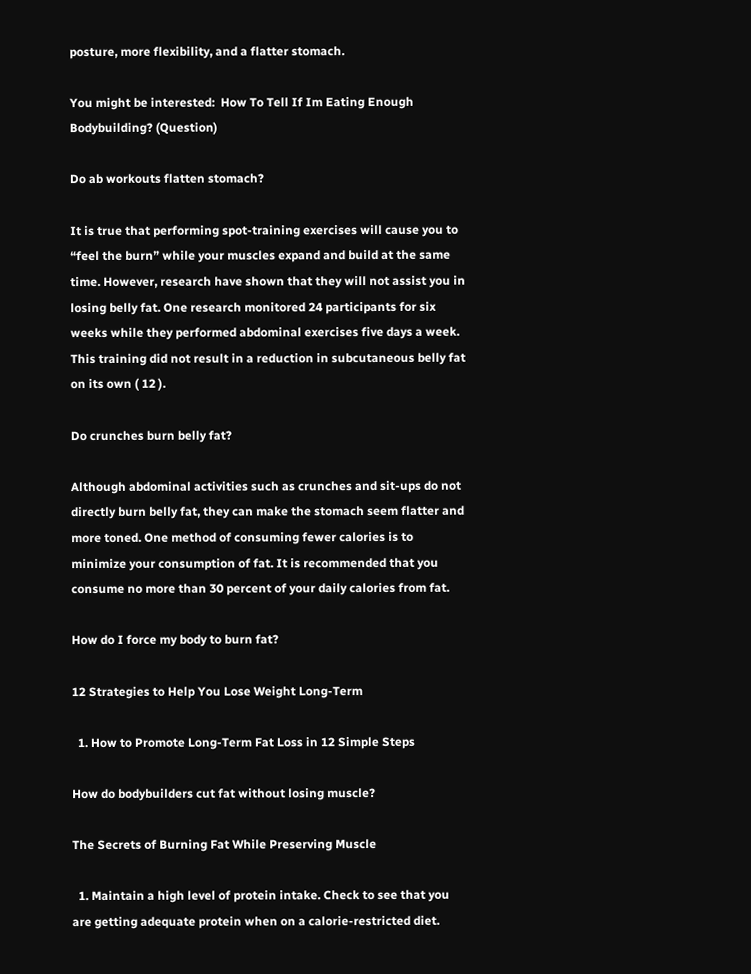posture, more flexibility, and a flatter stomach.

You might be interested:  How To Tell If Im Eating Enough Bodybuilding? (Question)

Do ab workouts flatten stomach?

It is true that performing spot-training exercises will cause you to “feel the burn” while your muscles expand and build at the same time. However, research have shown that they will not assist you in losing belly fat. One research monitored 24 participants for six weeks while they performed abdominal exercises five days a week. This training did not result in a reduction in subcutaneous belly fat on its own ( 12 ).

Do crunches burn belly fat?

Although abdominal activities such as crunches and sit-ups do not directly burn belly fat, they can make the stomach seem flatter and more toned. One method of consuming fewer calories is to minimize your consumption of fat. It is recommended that you consume no more than 30 percent of your daily calories from fat.

How do I force my body to burn fat?

12 Strategies to Help You Lose Weight Long-Term

  1. How to Promote Long-Term Fat Loss in 12 Simple Steps

How do bodybuilders cut fat without losing muscle?

The Secrets of Burning Fat While Preserving Muscle

  1. Maintain a high level of protein intake. Check to see that you are getting adequate protein when on a calorie-restricted diet.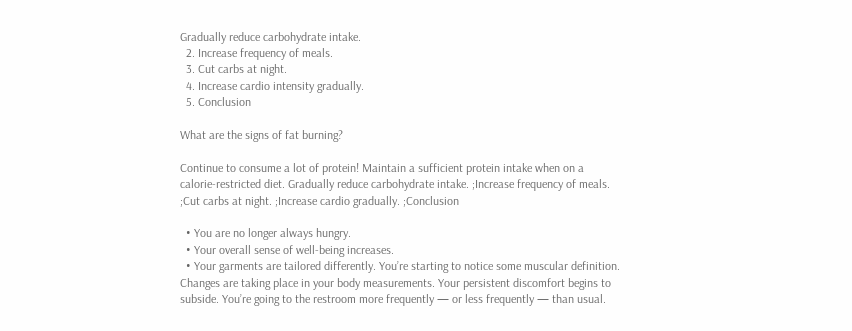Gradually reduce carbohydrate intake.
  2. Increase frequency of meals.
  3. Cut carbs at night.
  4. Increase cardio intensity gradually.
  5. Conclusion

What are the signs of fat burning?

Continue to consume a lot of protein! Maintain a sufficient protein intake when on a calorie-restricted diet. Gradually reduce carbohydrate intake. ;Increase frequency of meals. ;Cut carbs at night. ;Increase cardio gradually. ;Conclusion

  • You are no longer always hungry.
  • Your overall sense of well-being increases.
  • Your garments are tailored differently. You’re starting to notice some muscular definition. Changes are taking place in your body measurements. Your persistent discomfort begins to subside. You’re going to the restroom more frequently — or less frequently — than usual.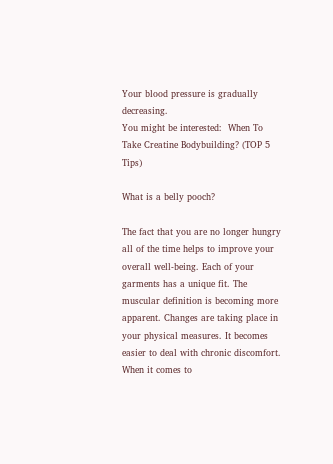Your blood pressure is gradually decreasing.
You might be interested:  When To Take Creatine Bodybuilding? (TOP 5 Tips)

What is a belly pooch?

The fact that you are no longer hungry all of the time helps to improve your overall well-being. Each of your garments has a unique fit. The muscular definition is becoming more apparent. Changes are taking place in your physical measures. It becomes easier to deal with chronic discomfort. When it comes to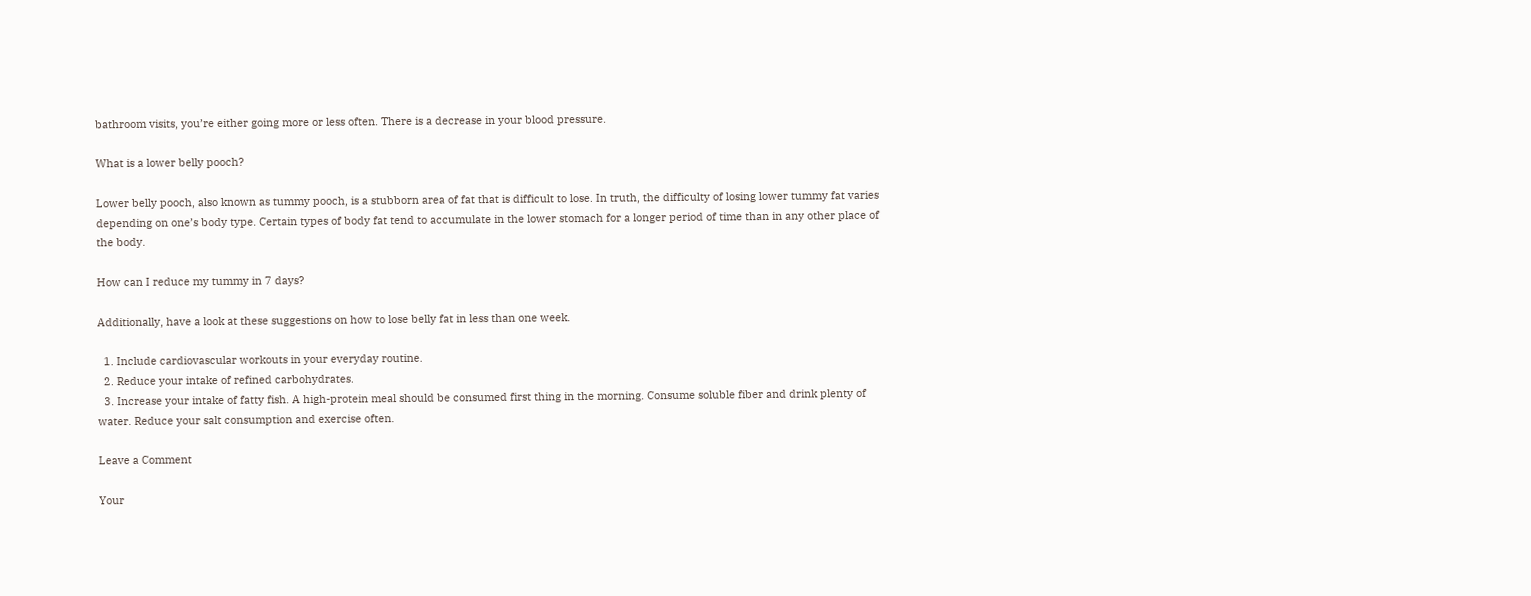bathroom visits, you’re either going more or less often. There is a decrease in your blood pressure.

What is a lower belly pooch?

Lower belly pooch, also known as tummy pooch, is a stubborn area of fat that is difficult to lose. In truth, the difficulty of losing lower tummy fat varies depending on one’s body type. Certain types of body fat tend to accumulate in the lower stomach for a longer period of time than in any other place of the body.

How can I reduce my tummy in 7 days?

Additionally, have a look at these suggestions on how to lose belly fat in less than one week.

  1. Include cardiovascular workouts in your everyday routine.
  2. Reduce your intake of refined carbohydrates.
  3. Increase your intake of fatty fish. A high-protein meal should be consumed first thing in the morning. Consume soluble fiber and drink plenty of water. Reduce your salt consumption and exercise often.

Leave a Comment

Your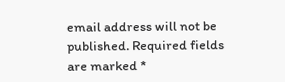email address will not be published. Required fields are marked *